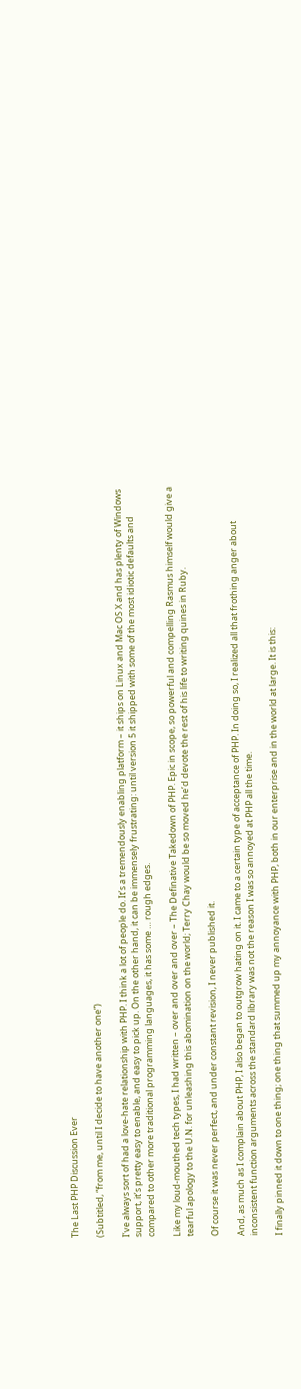The Last PHP Discussion Ever

(Subtitled, “from me, until I decide to have another one”)

I’ve always sort of had a love-hate relationship with PHP. I think a lot of people do. It’s a tremendously enabling platform – it ships on Linux and Mac OS X and has plenty of Windows support, it’s pretty easy to enable, and easy to pick up. On the other hand, it can be immensely frustrating: until version 5 it shipped with some of the most idiotic defaults and compared to other more traditional programming languages, it has some … rough edges.

Like my loud-mouthed tech types, I had written – over and over and over – The Definative Takedown of PHP. Epic in scope, so powerful and compelling Rasmus himself would give a tearful apology to the U.N. for unleashing this abomination on the world; Terry Chay would be so moved he’d devote the rest of his life to writing quines in Ruby.

Of course it was never perfect, and under constant revision, I never published it.

And, as much as I complain about PHP, I also began to outgrow hating on it. I came to a certain type of acceptance of PHP. In doing so, I realized all that frothing anger about inconsistent function arguments across the standard library was not the reason I was so annoyed at PHP all the time.

I finally pinned it down to one thing; one thing that summed up my annoyance with PHP, both in our enterprise and in the world at large. It is this: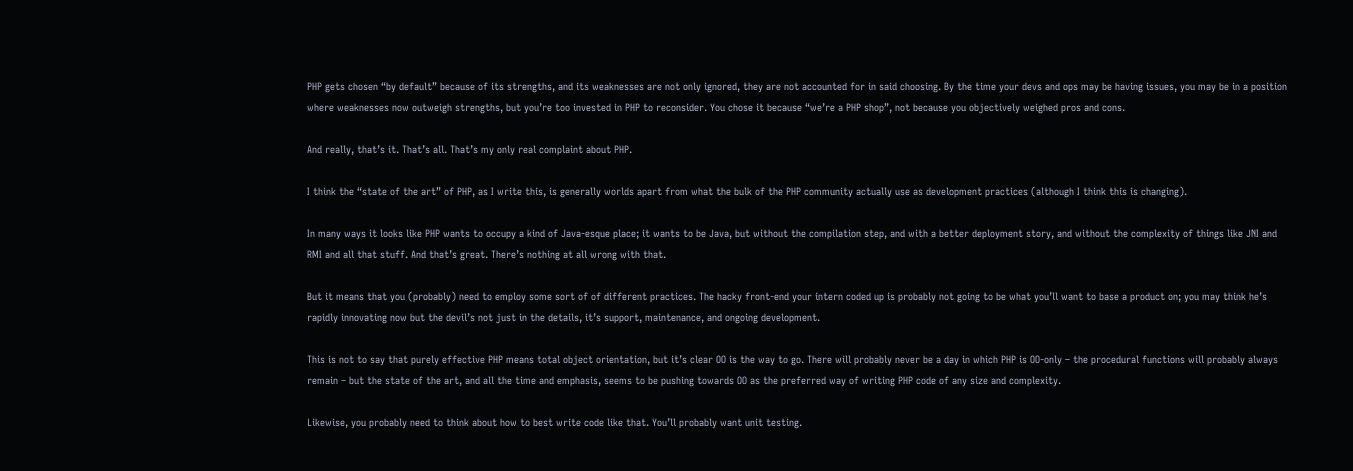PHP gets chosen “by default” because of its strengths, and its weaknesses are not only ignored, they are not accounted for in said choosing. By the time your devs and ops may be having issues, you may be in a position where weaknesses now outweigh strengths, but you’re too invested in PHP to reconsider. You chose it because “we’re a PHP shop”, not because you objectively weighed pros and cons.

And really, that’s it. That’s all. That’s my only real complaint about PHP.

I think the “state of the art” of PHP, as I write this, is generally worlds apart from what the bulk of the PHP community actually use as development practices (although I think this is changing).

In many ways it looks like PHP wants to occupy a kind of Java-esque place; it wants to be Java, but without the compilation step, and with a better deployment story, and without the complexity of things like JNI and RMI and all that stuff. And that’s great. There’s nothing at all wrong with that.

But it means that you (probably) need to employ some sort of of different practices. The hacky front-end your intern coded up is probably not going to be what you’ll want to base a product on; you may think he’s rapidly innovating now but the devil’s not just in the details, it’s support, maintenance, and ongoing development.

This is not to say that purely effective PHP means total object orientation, but it’s clear OO is the way to go. There will probably never be a day in which PHP is OO-only – the procedural functions will probably always remain – but the state of the art, and all the time and emphasis, seems to be pushing towards OO as the preferred way of writing PHP code of any size and complexity.

Likewise, you probably need to think about how to best write code like that. You’ll probably want unit testing.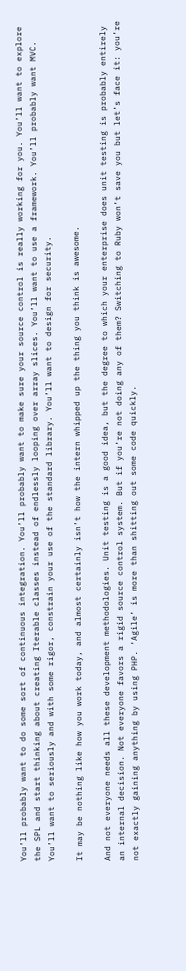You’ll probably want to do some sort of continuous integration. You’ll probably want to make sure your source control is really working for you. You’ll want to explore the SPL and start thinking about creating Iterable classes instead of endlessly looping over array slices. You’ll want to use a framework. You’ll probably want MVC. You’ll want to seriously and with some rigor, constrain your use of the standard library. You’ll want to design for security.

It may be nothing like how you work today, and almost certainly isn’t how the intern whipped up the thing you think is awesome.

And not everyone needs all these development methodologies. Unit testing is a good idea, but the degree to which your enterprise does unit testing is probably entirely an internal decision. Not everyone favors a rigid source control system. But if you’re not doing any of them? Switching to Ruby won’t save you but let’s face it: you’re not exactly gaining anything by using PHP. ‘Agile’ is more than shitting out some code quickly.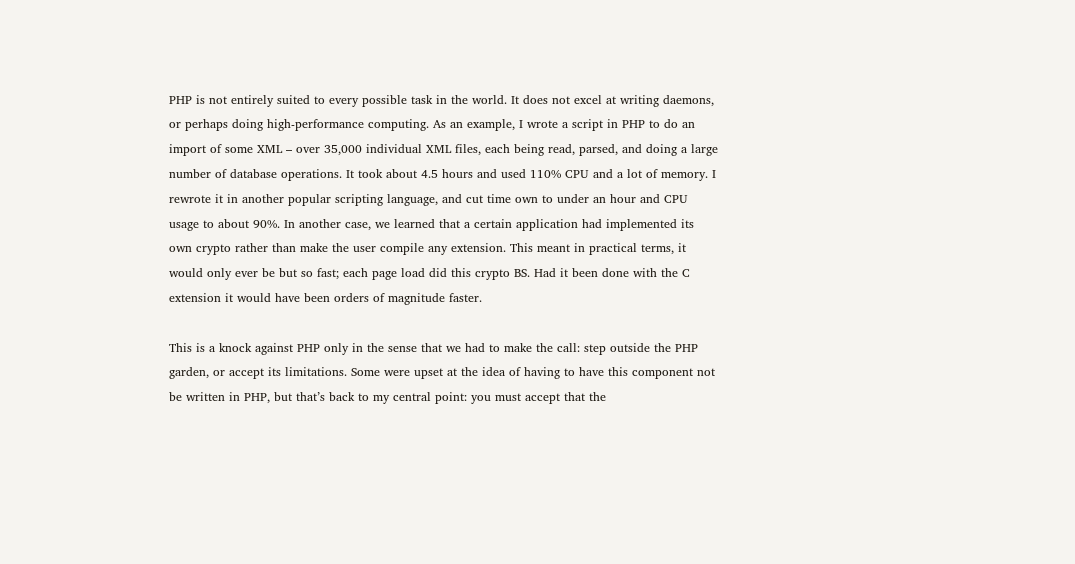PHP is not entirely suited to every possible task in the world. It does not excel at writing daemons, or perhaps doing high-performance computing. As an example, I wrote a script in PHP to do an import of some XML – over 35,000 individual XML files, each being read, parsed, and doing a large number of database operations. It took about 4.5 hours and used 110% CPU and a lot of memory. I rewrote it in another popular scripting language, and cut time own to under an hour and CPU usage to about 90%. In another case, we learned that a certain application had implemented its own crypto rather than make the user compile any extension. This meant in practical terms, it would only ever be but so fast; each page load did this crypto BS. Had it been done with the C extension it would have been orders of magnitude faster.

This is a knock against PHP only in the sense that we had to make the call: step outside the PHP garden, or accept its limitations. Some were upset at the idea of having to have this component not be written in PHP, but that’s back to my central point: you must accept that the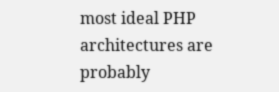most ideal PHP architectures are probably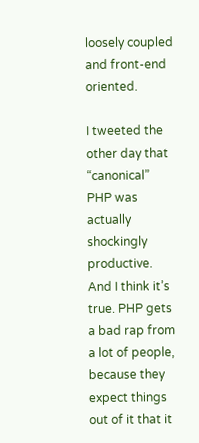loosely coupled and front-end oriented.

I tweeted the other day that “canonical” PHP was actually shockingly productive. And I think it’s true. PHP gets a bad rap from a lot of people, because they expect things out of it that it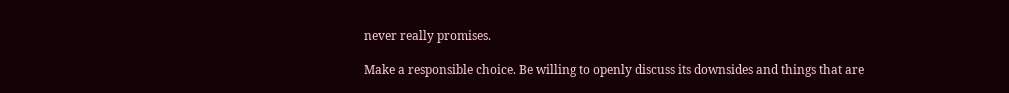never really promises.

Make a responsible choice. Be willing to openly discuss its downsides and things that are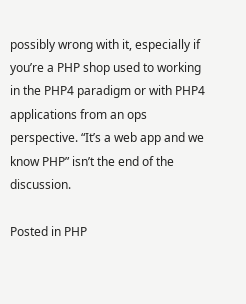possibly wrong with it, especially if you’re a PHP shop used to working in the PHP4 paradigm or with PHP4 applications from an ops perspective. “It’s a web app and we know PHP” isn’t the end of the discussion.

Posted in PHP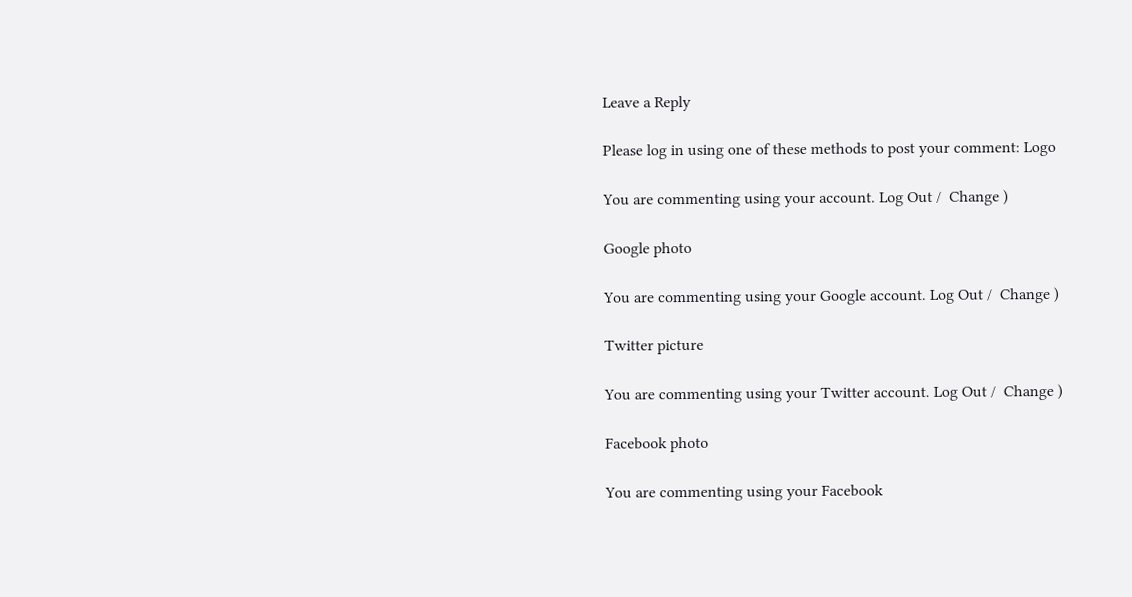Leave a Reply

Please log in using one of these methods to post your comment: Logo

You are commenting using your account. Log Out /  Change )

Google photo

You are commenting using your Google account. Log Out /  Change )

Twitter picture

You are commenting using your Twitter account. Log Out /  Change )

Facebook photo

You are commenting using your Facebook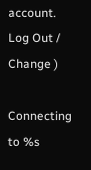account. Log Out /  Change )

Connecting to %s